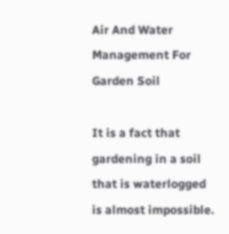Air And Water Management For Garden Soil

It is a fact that gardening in a soil that is waterlogged is almost impossible.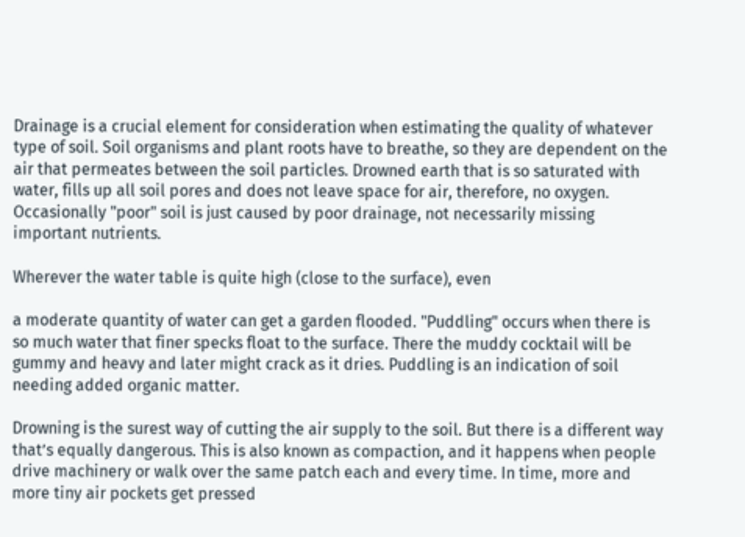Drainage is a crucial element for consideration when estimating the quality of whatever type of soil. Soil organisms and plant roots have to breathe, so they are dependent on the air that permeates between the soil particles. Drowned earth that is so saturated with water, fills up all soil pores and does not leave space for air, therefore, no oxygen. Occasionally "poor" soil is just caused by poor drainage, not necessarily missing important nutrients.

Wherever the water table is quite high (close to the surface), even

a moderate quantity of water can get a garden flooded. "Puddling" occurs when there is so much water that finer specks float to the surface. There the muddy cocktail will be gummy and heavy and later might crack as it dries. Puddling is an indication of soil needing added organic matter.

Drowning is the surest way of cutting the air supply to the soil. But there is a different way that’s equally dangerous. This is also known as compaction, and it happens when people drive machinery or walk over the same patch each and every time. In time, more and more tiny air pockets get pressed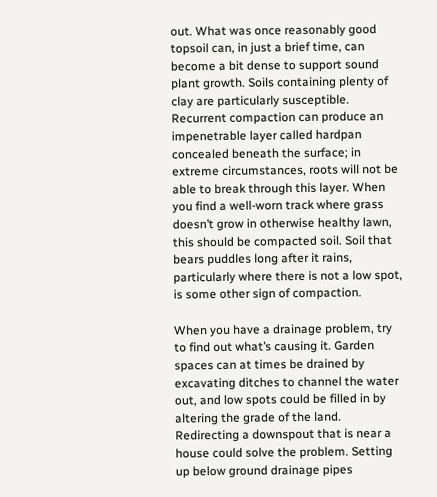out. What was once reasonably good topsoil can, in just a brief time, can become a bit dense to support sound plant growth. Soils containing plenty of clay are particularly susceptible. Recurrent compaction can produce an impenetrable layer called hardpan concealed beneath the surface; in extreme circumstances, roots will not be able to break through this layer. When you find a well-worn track where grass doesn’t grow in otherwise healthy lawn, this should be compacted soil. Soil that bears puddles long after it rains, particularly where there is not a low spot, is some other sign of compaction.

When you have a drainage problem, try to find out what’s causing it. Garden spaces can at times be drained by excavating ditches to channel the water out, and low spots could be filled in by altering the grade of the land. Redirecting a downspout that is near a house could solve the problem. Setting up below ground drainage pipes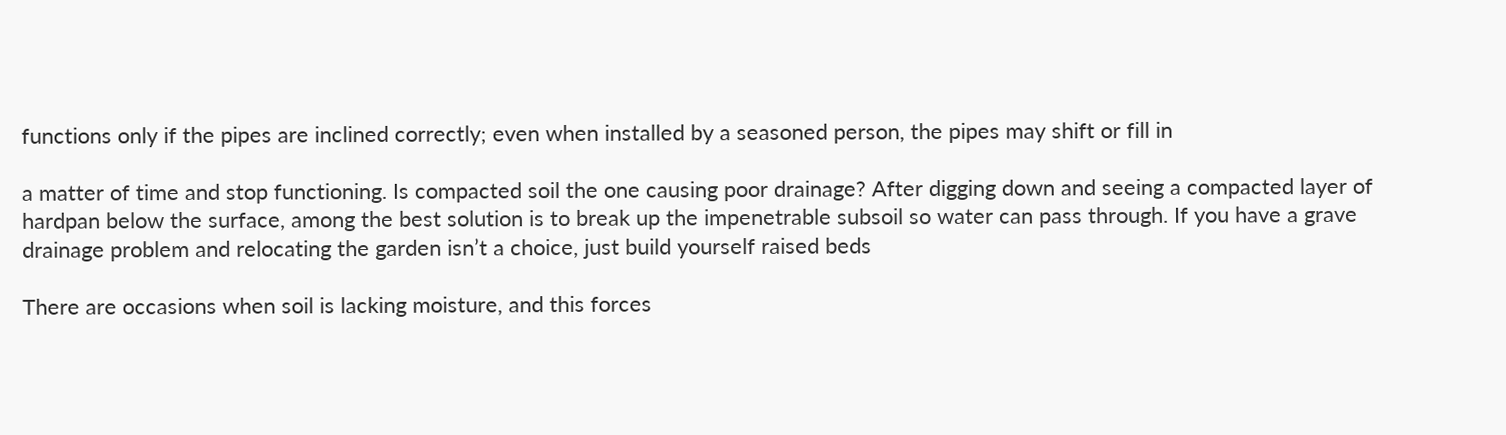functions only if the pipes are inclined correctly; even when installed by a seasoned person, the pipes may shift or fill in

a matter of time and stop functioning. Is compacted soil the one causing poor drainage? After digging down and seeing a compacted layer of hardpan below the surface, among the best solution is to break up the impenetrable subsoil so water can pass through. If you have a grave drainage problem and relocating the garden isn’t a choice, just build yourself raised beds

There are occasions when soil is lacking moisture, and this forces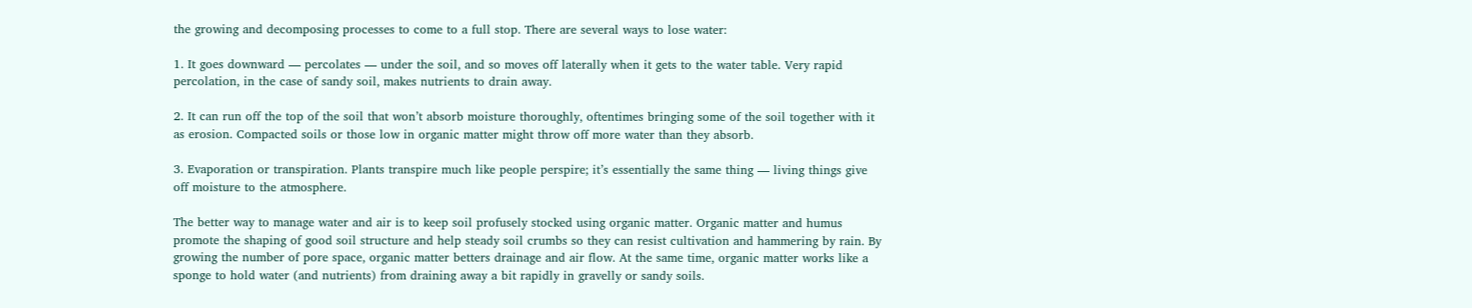the growing and decomposing processes to come to a full stop. There are several ways to lose water:

1. It goes downward — percolates — under the soil, and so moves off laterally when it gets to the water table. Very rapid percolation, in the case of sandy soil, makes nutrients to drain away.

2. It can run off the top of the soil that won’t absorb moisture thoroughly, oftentimes bringing some of the soil together with it as erosion. Compacted soils or those low in organic matter might throw off more water than they absorb.

3. Evaporation or transpiration. Plants transpire much like people perspire; it’s essentially the same thing — living things give off moisture to the atmosphere.

The better way to manage water and air is to keep soil profusely stocked using organic matter. Organic matter and humus promote the shaping of good soil structure and help steady soil crumbs so they can resist cultivation and hammering by rain. By growing the number of pore space, organic matter betters drainage and air flow. At the same time, organic matter works like a sponge to hold water (and nutrients) from draining away a bit rapidly in gravelly or sandy soils.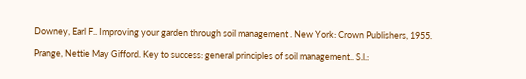Downey, Earl F.. Improving your garden through soil management . New York: Crown Publishers, 1955.

Prange, Nettie May Gifford. Key to success: general principles of soil management.. S.l.: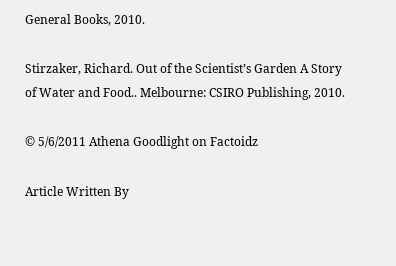General Books, 2010.

Stirzaker, Richard. Out of the Scientist’s Garden A Story of Water and Food.. Melbourne: CSIRO Publishing, 2010.

© 5/6/2011 Athena Goodlight on Factoidz

Article Written By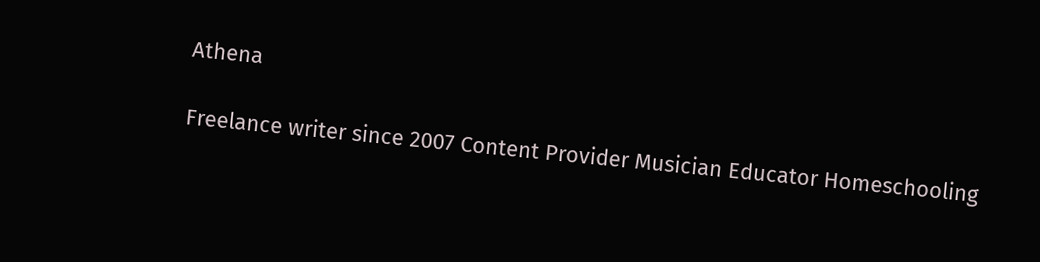Athena

Freelance writer since 2007 Content Provider Musician Educator Homeschooling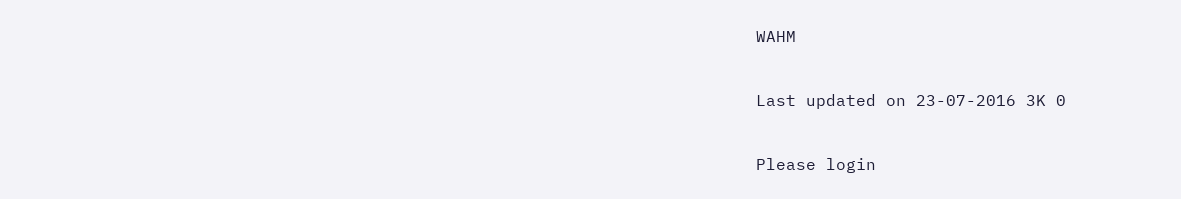WAHM

Last updated on 23-07-2016 3K 0

Please login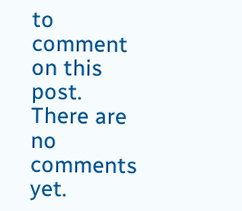to comment on this post.
There are no comments yet.